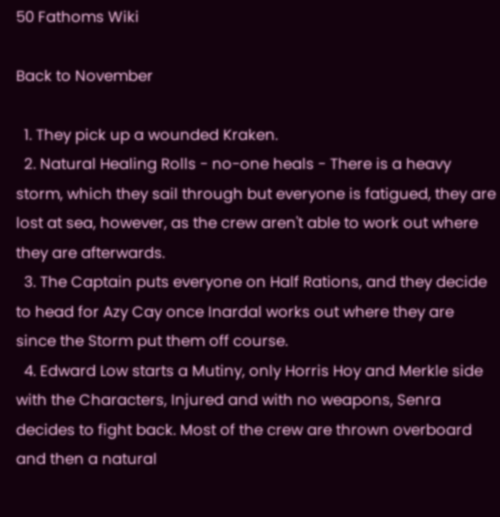50 Fathoms Wiki

Back to November

  1. They pick up a wounded Kraken.
  2. Natural Healing Rolls - no-one heals - There is a heavy storm, which they sail through but everyone is fatigued, they are lost at sea, however, as the crew aren't able to work out where they are afterwards.
  3. The Captain puts everyone on Half Rations, and they decide to head for Azy Cay once Inardal works out where they are since the Storm put them off course.
  4. Edward Low starts a Mutiny, only Horris Hoy and Merkle side with the Characters, Injured and with no weapons, Senra decides to fight back. Most of the crew are thrown overboard and then a natural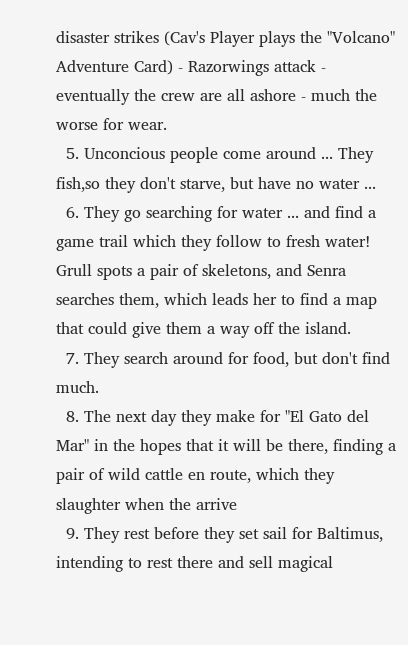disaster strikes (Cav's Player plays the "Volcano" Adventure Card) - Razorwings attack - eventually the crew are all ashore - much the worse for wear.
  5. Unconcious people come around ... They fish,so they don't starve, but have no water ...
  6. They go searching for water ... and find a game trail which they follow to fresh water! Grull spots a pair of skeletons, and Senra searches them, which leads her to find a map that could give them a way off the island.
  7. They search around for food, but don't find much.
  8. The next day they make for "El Gato del Mar" in the hopes that it will be there, finding a pair of wild cattle en route, which they slaughter when the arrive
  9. They rest before they set sail for Baltimus, intending to rest there and sell magical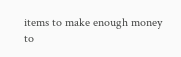items to make enough money to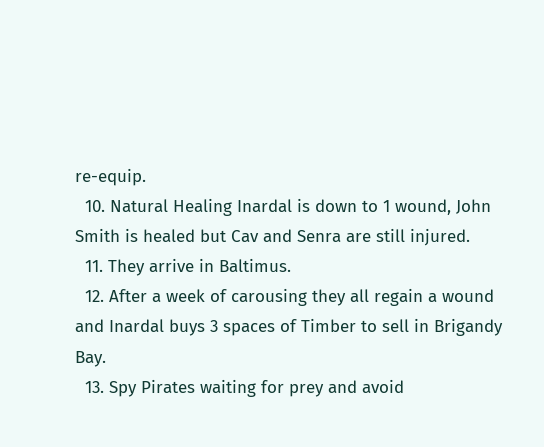re-equip.
  10. Natural Healing Inardal is down to 1 wound, John Smith is healed but Cav and Senra are still injured.
  11. They arrive in Baltimus.
  12. After a week of carousing they all regain a wound and Inardal buys 3 spaces of Timber to sell in Brigandy Bay.
  13. Spy Pirates waiting for prey and avoid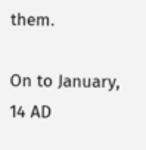them.

On to January, 14 AD